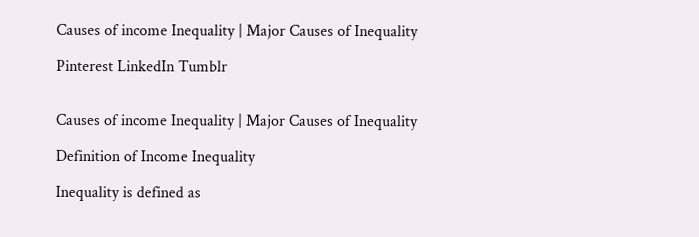Causes of income Inequality | Major Causes of Inequality

Pinterest LinkedIn Tumblr


Causes of income Inequality | Major Causes of Inequality

Definition of Income Inequality

Inequality is defined as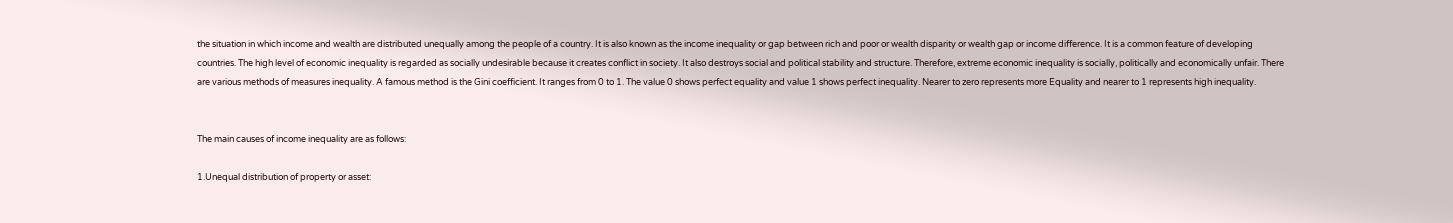the situation in which income and wealth are distributed unequally among the people of a country. It is also known as the income inequality or gap between rich and poor or wealth disparity or wealth gap or income difference. It is a common feature of developing countries. The high level of economic inequality is regarded as socially undesirable because it creates conflict in society. It also destroys social and political stability and structure. Therefore, extreme economic inequality is socially, politically and economically unfair. There are various methods of measures inequality. A famous method is the Gini coefficient. It ranges from 0 to 1. The value 0 shows perfect equality and value 1 shows perfect inequality. Nearer to zero represents more Equality and nearer to 1 represents high inequality.


The main causes of income inequality are as follows:

1.Unequal distribution of property or asset: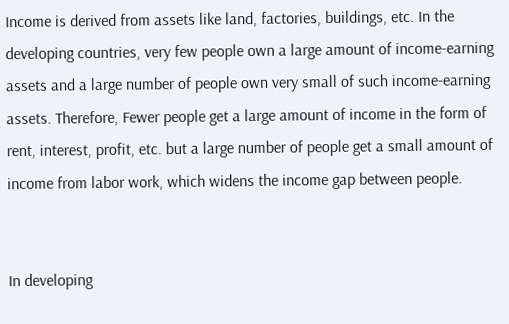Income is derived from assets like land, factories, buildings, etc. In the developing countries, very few people own a large amount of income-earning assets and a large number of people own very small of such income-earning assets. Therefore, Fewer people get a large amount of income in the form of rent, interest, profit, etc. but a large number of people get a small amount of income from labor work, which widens the income gap between people.


In developing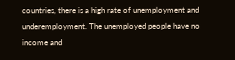countries, there is a high rate of unemployment and underemployment. The unemployed people have no income and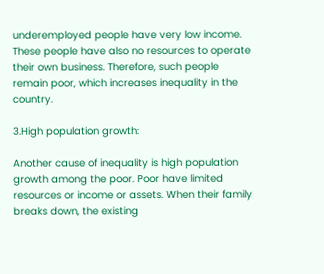underemployed people have very low income. These people have also no resources to operate their own business. Therefore, such people remain poor, which increases inequality in the country.

3.High population growth:

Another cause of inequality is high population growth among the poor. Poor have limited resources or income or assets. When their family breaks down, the existing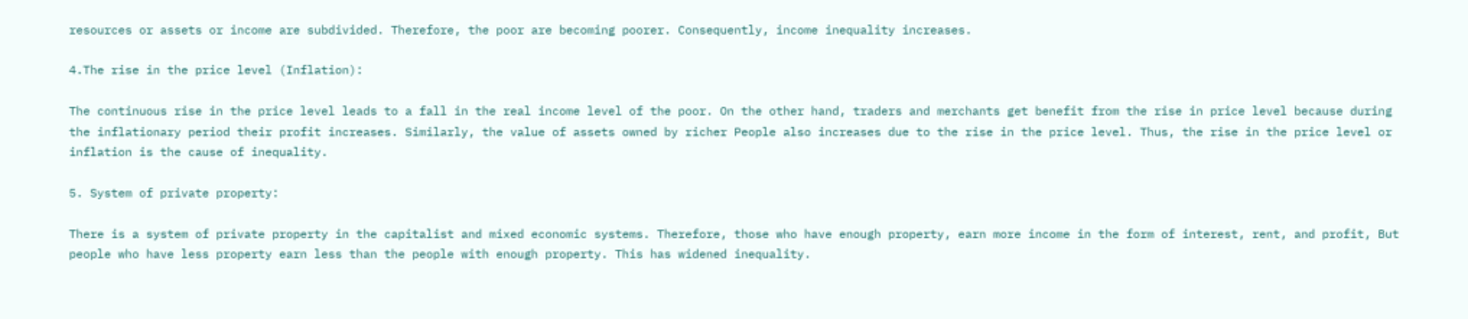resources or assets or income are subdivided. Therefore, the poor are becoming poorer. Consequently, income inequality increases.

4.The rise in the price level (Inflation):

The continuous rise in the price level leads to a fall in the real income level of the poor. On the other hand, traders and merchants get benefit from the rise in price level because during the inflationary period their profit increases. Similarly, the value of assets owned by richer People also increases due to the rise in the price level. Thus, the rise in the price level or inflation is the cause of inequality.

5. System of private property:

There is a system of private property in the capitalist and mixed economic systems. Therefore, those who have enough property, earn more income in the form of interest, rent, and profit, But people who have less property earn less than the people with enough property. This has widened inequality.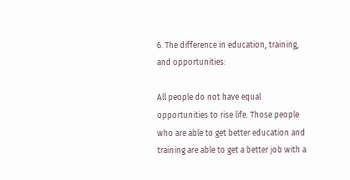6. The difference in education, training, and opportunities:

All people do not have equal opportunities to rise life. Those people who are able to get better education and training are able to get a better job with a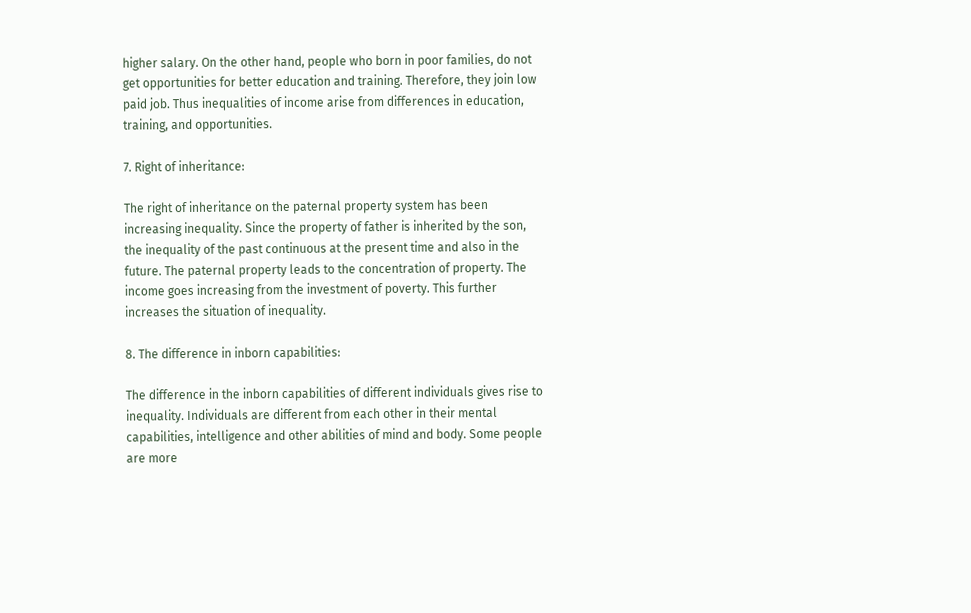higher salary. On the other hand, people who born in poor families, do not get opportunities for better education and training. Therefore, they join low paid job. Thus inequalities of income arise from differences in education, training, and opportunities.

7. Right of inheritance:

The right of inheritance on the paternal property system has been increasing inequality. Since the property of father is inherited by the son, the inequality of the past continuous at the present time and also in the future. The paternal property leads to the concentration of property. The income goes increasing from the investment of poverty. This further increases the situation of inequality.

8. The difference in inborn capabilities:

The difference in the inborn capabilities of different individuals gives rise to inequality. Individuals are different from each other in their mental capabilities, intelligence and other abilities of mind and body. Some people are more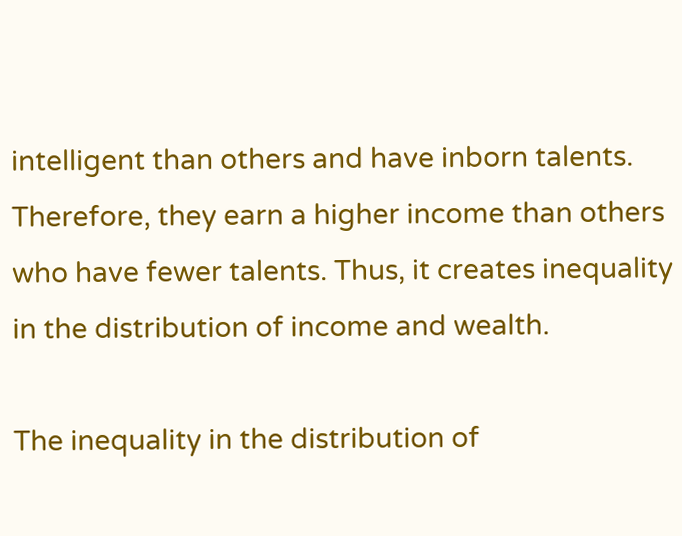intelligent than others and have inborn talents. Therefore, they earn a higher income than others who have fewer talents. Thus, it creates inequality in the distribution of income and wealth.

The inequality in the distribution of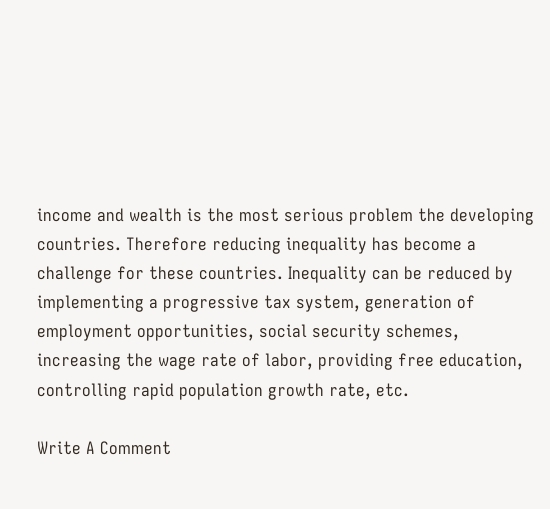income and wealth is the most serious problem the developing countries. Therefore reducing inequality has become a challenge for these countries. Inequality can be reduced by implementing a progressive tax system, generation of employment opportunities, social security schemes, increasing the wage rate of labor, providing free education, controlling rapid population growth rate, etc.

Write A Comment